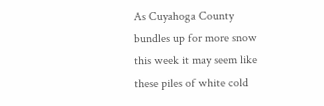As Cuyahoga County bundles up for more snow this week it may seem like these piles of white cold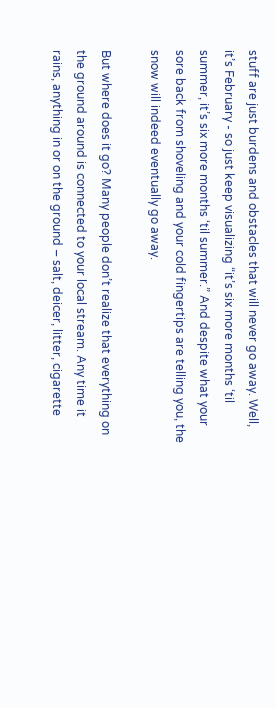stuff are just burdens and obstacles that will never go away. Well, it’s February - so just keep visualizing “it’s six more months ‘til summer, it’s six more months ‘til summer.” And despite what your sore back from shoveling and your cold fingertips are telling you, the snow will indeed eventually go away.

But where does it go? Many people don’t realize that everything on the ground around is connected to your local stream. Any time it rains, anything in or on the ground – salt, deicer, litter, cigarette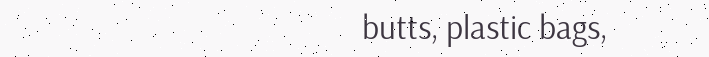butts, plastic bags,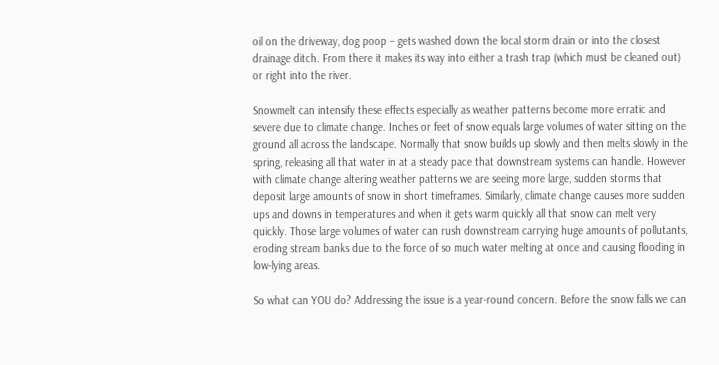oil on the driveway, dog poop – gets washed down the local storm drain or into the closest drainage ditch. From there it makes its way into either a trash trap (which must be cleaned out) or right into the river.

Snowmelt can intensify these effects especially as weather patterns become more erratic and severe due to climate change. Inches or feet of snow equals large volumes of water sitting on the ground all across the landscape. Normally that snow builds up slowly and then melts slowly in the spring, releasing all that water in at a steady pace that downstream systems can handle. However with climate change altering weather patterns we are seeing more large, sudden storms that deposit large amounts of snow in short timeframes. Similarly, climate change causes more sudden ups and downs in temperatures and when it gets warm quickly all that snow can melt very quickly. Those large volumes of water can rush downstream carrying huge amounts of pollutants, eroding stream banks due to the force of so much water melting at once and causing flooding in low-lying areas.

So what can YOU do? Addressing the issue is a year-round concern. Before the snow falls we can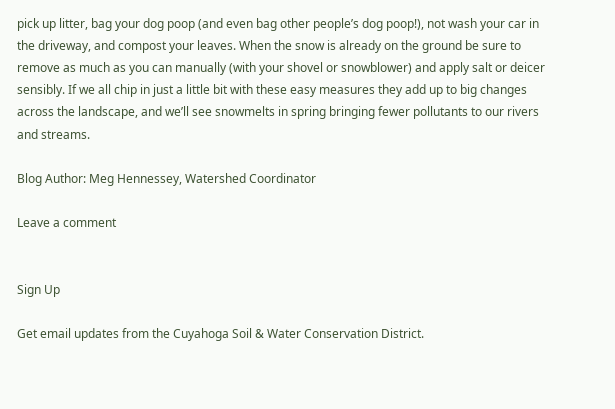pick up litter, bag your dog poop (and even bag other people’s dog poop!), not wash your car in the driveway, and compost your leaves. When the snow is already on the ground be sure to remove as much as you can manually (with your shovel or snowblower) and apply salt or deicer sensibly. If we all chip in just a little bit with these easy measures they add up to big changes across the landscape, and we’ll see snowmelts in spring bringing fewer pollutants to our rivers and streams.

Blog Author: Meg Hennessey, Watershed Coordinator

Leave a comment


Sign Up

Get email updates from the Cuyahoga Soil & Water Conservation District.